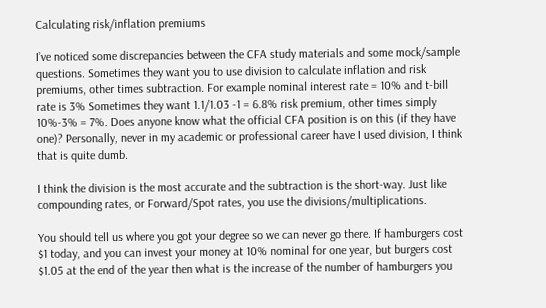Calculating risk/inflation premiums

I’ve noticed some discrepancies between the CFA study materials and some mock/sample questions. Sometimes they want you to use division to calculate inflation and risk premiums, other times subtraction. For example nominal interest rate = 10% and t-bill rate is 3% Sometimes they want 1.1/1.03 -1 = 6.8% risk premium, other times simply 10%-3% = 7%. Does anyone know what the official CFA position is on this (if they have one)? Personally, never in my academic or professional career have I used division, I think that is quite dumb.

I think the division is the most accurate and the subtraction is the short-way. Just like compounding rates, or Forward/Spot rates, you use the divisions/multiplications.

You should tell us where you got your degree so we can never go there. If hamburgers cost $1 today, and you can invest your money at 10% nominal for one year, but burgers cost $1.05 at the end of the year then what is the increase of the number of hamburgers you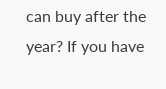can buy after the year? If you have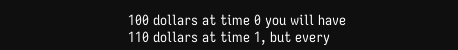100 dollars at time 0 you will have 110 dollars at time 1, but every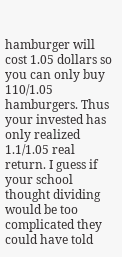hamburger will cost 1.05 dollars so you can only buy 110/1.05 hamburgers. Thus your invested has only realized 1.1/1.05 real return. I guess if your school thought dividing would be too complicated they could have told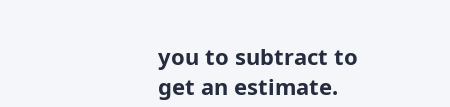you to subtract to get an estimate.